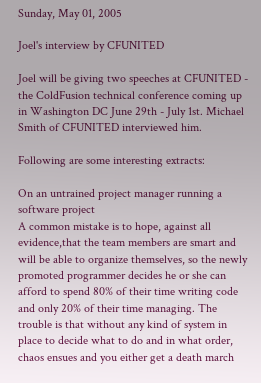Sunday, May 01, 2005

Joel's interview by CFUNITED

Joel will be giving two speeches at CFUNITED - the ColdFusion technical conference coming up in Washington DC June 29th - July 1st. Michael Smith of CFUNITED interviewed him.

Following are some interesting extracts:

On an untrained project manager running a software project
A common mistake is to hope, against all evidence,that the team members are smart and will be able to organize themselves, so the newly promoted programmer decides he or she can afford to spend 80% of their time writing code and only 20% of their time managing. The trouble is that without any kind of system in place to decide what to do and in what order, chaos ensues and you either get a death march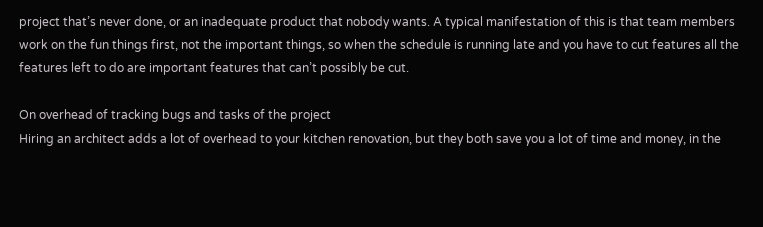project that’s never done, or an inadequate product that nobody wants. A typical manifestation of this is that team members work on the fun things first, not the important things, so when the schedule is running late and you have to cut features all the features left to do are important features that can’t possibly be cut.

On overhead of tracking bugs and tasks of the project
Hiring an architect adds a lot of overhead to your kitchen renovation, but they both save you a lot of time and money, in the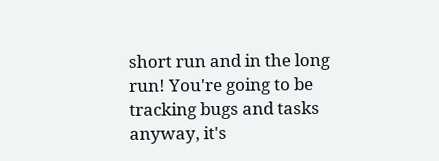short run and in the long run! You're going to be tracking bugs and tasks anyway, it's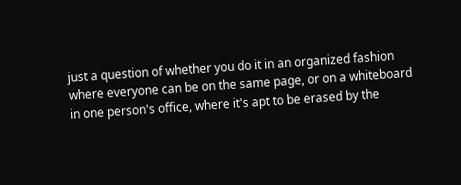just a question of whether you do it in an organized fashion where everyone can be on the same page, or on a whiteboard in one person's office, where it's apt to be erased by the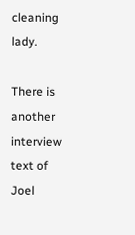cleaning lady.

There is another interview text of Joel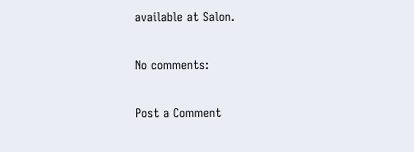available at Salon.

No comments:

Post a Comment